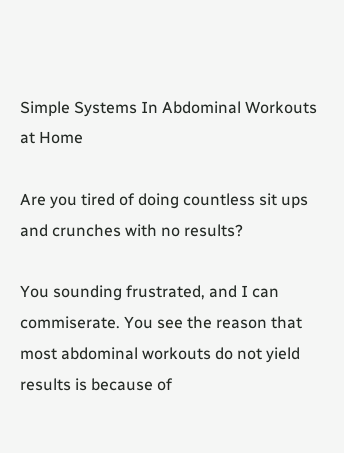Simple Systems In Abdominal Workouts at Home

Are you tired of doing countless sit ups and crunches with no results?

You sounding frustrated, and I can commiserate. You see the reason that most abdominal workouts do not yield results is because of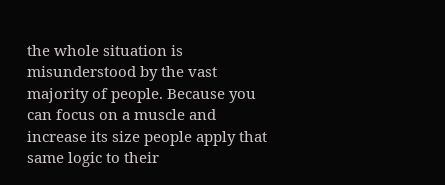the whole situation is misunderstood by the vast majority of people. Because you can focus on a muscle and increase its size people apply that same logic to their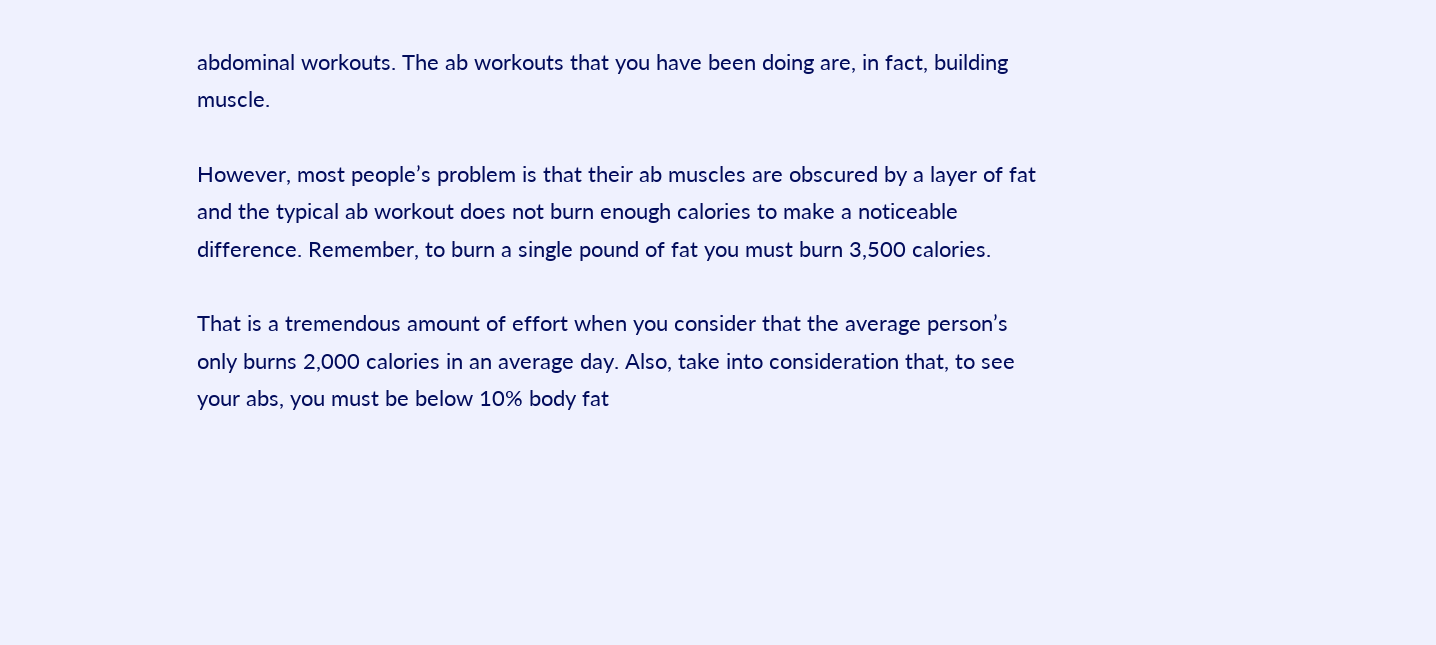abdominal workouts. The ab workouts that you have been doing are, in fact, building muscle.

However, most people’s problem is that their ab muscles are obscured by a layer of fat and the typical ab workout does not burn enough calories to make a noticeable difference. Remember, to burn a single pound of fat you must burn 3,500 calories.

That is a tremendous amount of effort when you consider that the average person’s only burns 2,000 calories in an average day. Also, take into consideration that, to see your abs, you must be below 10% body fat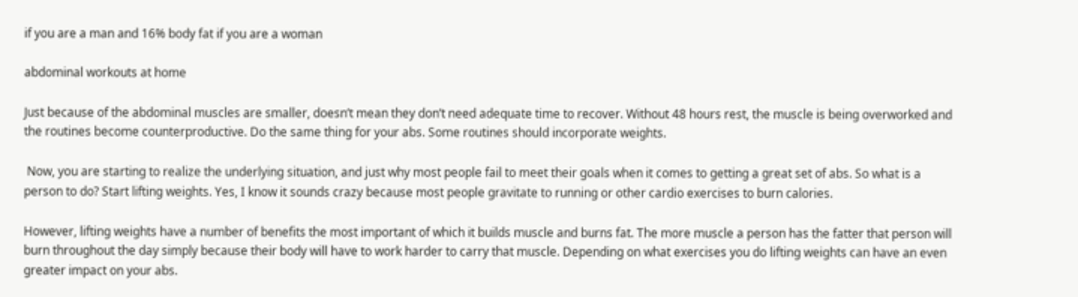if you are a man and 16% body fat if you are a woman

abdominal workouts at home

Just because of the abdominal muscles are smaller, doesn’t mean they don’t need adequate time to recover. Without 48 hours rest, the muscle is being overworked and the routines become counterproductive. Do the same thing for your abs. Some routines should incorporate weights.

 Now, you are starting to realize the underlying situation, and just why most people fail to meet their goals when it comes to getting a great set of abs. So what is a person to do? Start lifting weights. Yes, I know it sounds crazy because most people gravitate to running or other cardio exercises to burn calories.

However, lifting weights have a number of benefits the most important of which it builds muscle and burns fat. The more muscle a person has the fatter that person will burn throughout the day simply because their body will have to work harder to carry that muscle. Depending on what exercises you do lifting weights can have an even greater impact on your abs.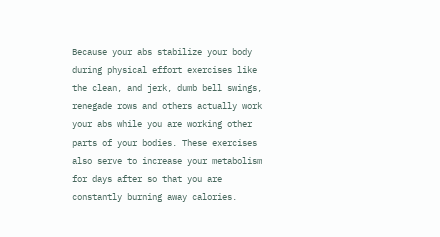Because your abs stabilize your body during physical effort exercises like the clean, and jerk, dumb bell swings, renegade rows and others actually work your abs while you are working other parts of your bodies. These exercises also serve to increase your metabolism for days after so that you are constantly burning away calories.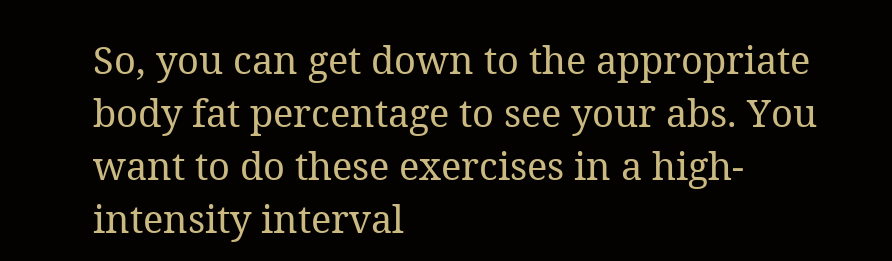So, you can get down to the appropriate body fat percentage to see your abs. You want to do these exercises in a high-intensity interval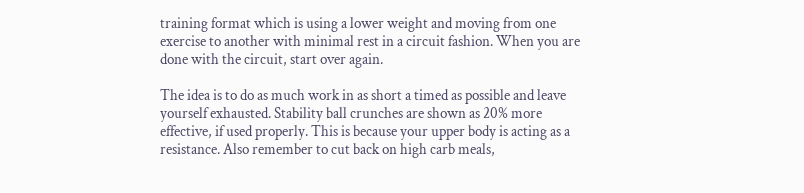training format which is using a lower weight and moving from one exercise to another with minimal rest in a circuit fashion. When you are done with the circuit, start over again.

The idea is to do as much work in as short a timed as possible and leave yourself exhausted. Stability ball crunches are shown as 20% more effective, if used properly. This is because your upper body is acting as a resistance. Also remember to cut back on high carb meals,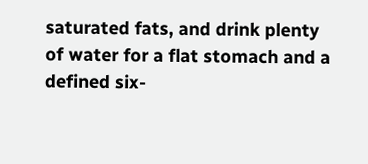saturated fats, and drink plenty of water for a flat stomach and a defined six-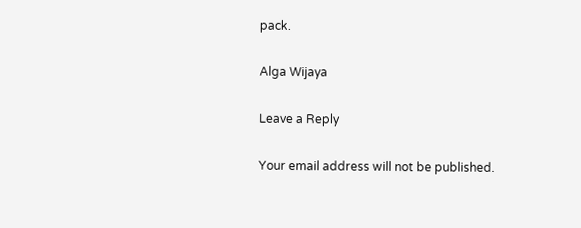pack.

Alga Wijaya

Leave a Reply

Your email address will not be published.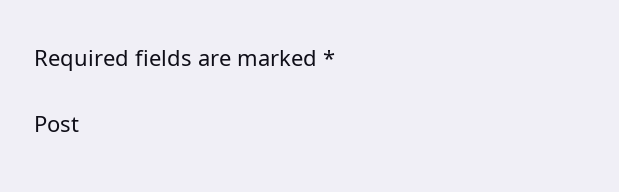Required fields are marked *

Post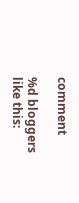comment

%d bloggers like this: